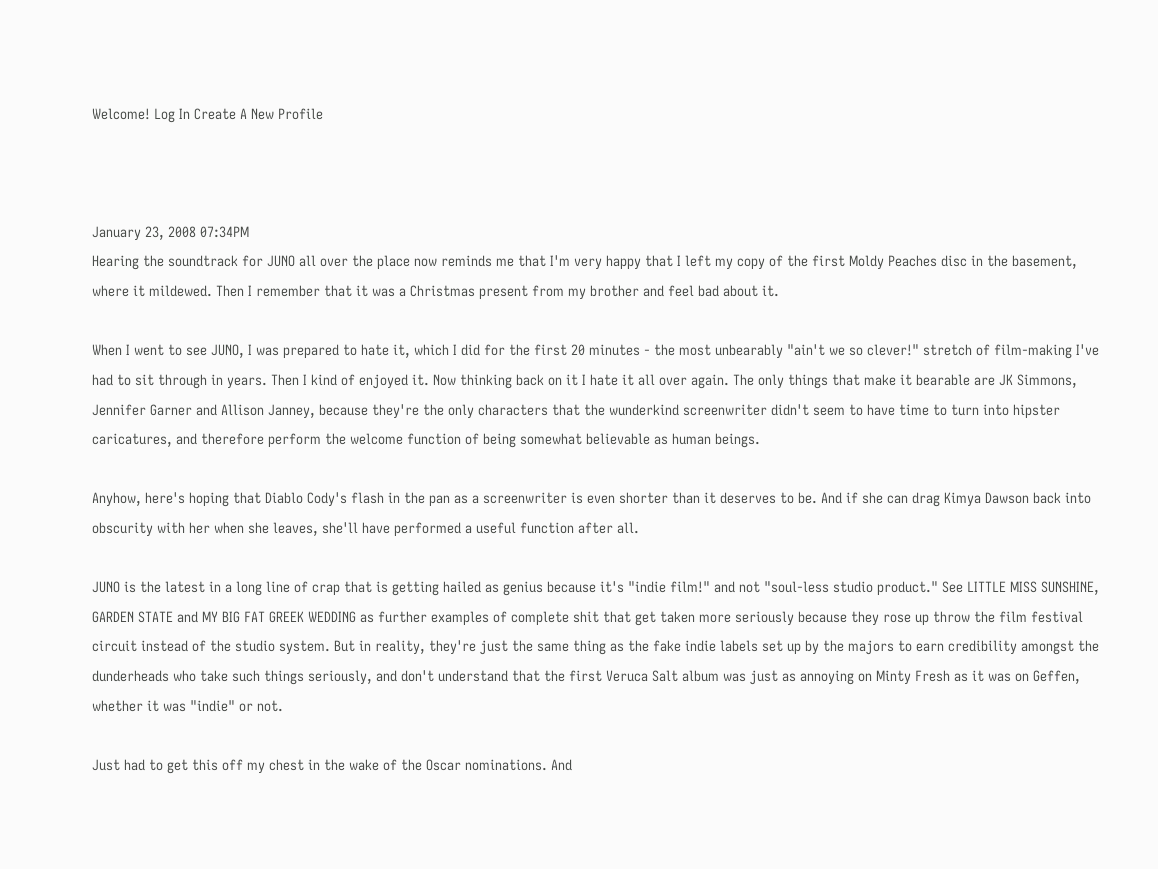Welcome! Log In Create A New Profile



January 23, 2008 07:34PM
Hearing the soundtrack for JUNO all over the place now reminds me that I'm very happy that I left my copy of the first Moldy Peaches disc in the basement, where it mildewed. Then I remember that it was a Christmas present from my brother and feel bad about it.

When I went to see JUNO, I was prepared to hate it, which I did for the first 20 minutes - the most unbearably "ain't we so clever!" stretch of film-making I've had to sit through in years. Then I kind of enjoyed it. Now thinking back on it I hate it all over again. The only things that make it bearable are JK Simmons, Jennifer Garner and Allison Janney, because they're the only characters that the wunderkind screenwriter didn't seem to have time to turn into hipster caricatures, and therefore perform the welcome function of being somewhat believable as human beings.

Anyhow, here's hoping that Diablo Cody's flash in the pan as a screenwriter is even shorter than it deserves to be. And if she can drag Kimya Dawson back into obscurity with her when she leaves, she'll have performed a useful function after all.

JUNO is the latest in a long line of crap that is getting hailed as genius because it's "indie film!" and not "soul-less studio product." See LITTLE MISS SUNSHINE, GARDEN STATE and MY BIG FAT GREEK WEDDING as further examples of complete shit that get taken more seriously because they rose up throw the film festival circuit instead of the studio system. But in reality, they're just the same thing as the fake indie labels set up by the majors to earn credibility amongst the dunderheads who take such things seriously, and don't understand that the first Veruca Salt album was just as annoying on Minty Fresh as it was on Geffen, whether it was "indie" or not.

Just had to get this off my chest in the wake of the Oscar nominations. And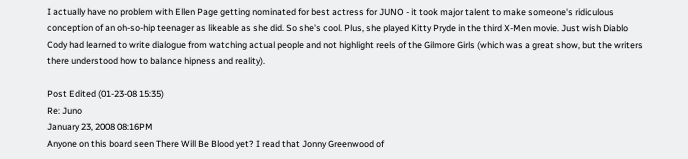I actually have no problem with Ellen Page getting nominated for best actress for JUNO - it took major talent to make someone's ridiculous conception of an oh-so-hip teenager as likeable as she did. So she's cool. Plus, she played Kitty Pryde in the third X-Men movie. Just wish Diablo Cody had learned to write dialogue from watching actual people and not highlight reels of the Gilmore Girls (which was a great show, but the writers there understood how to balance hipness and reality).

Post Edited (01-23-08 15:35)
Re: Juno
January 23, 2008 08:16PM
Anyone on this board seen There Will Be Blood yet? I read that Jonny Greenwood of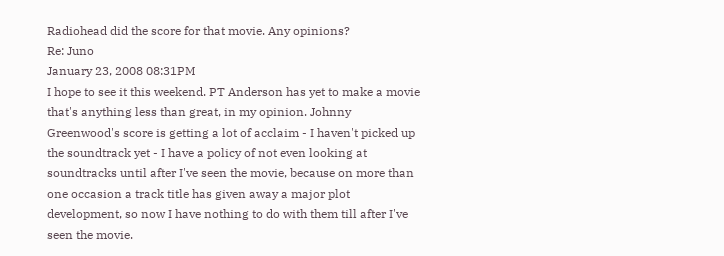Radiohead did the score for that movie. Any opinions?
Re: Juno
January 23, 2008 08:31PM
I hope to see it this weekend. PT Anderson has yet to make a movie that's anything less than great, in my opinion. Johnny Greenwood's score is getting a lot of acclaim - I haven't picked up the soundtrack yet - I have a policy of not even looking at soundtracks until after I've seen the movie, because on more than one occasion a track title has given away a major plot development, so now I have nothing to do with them till after I've seen the movie.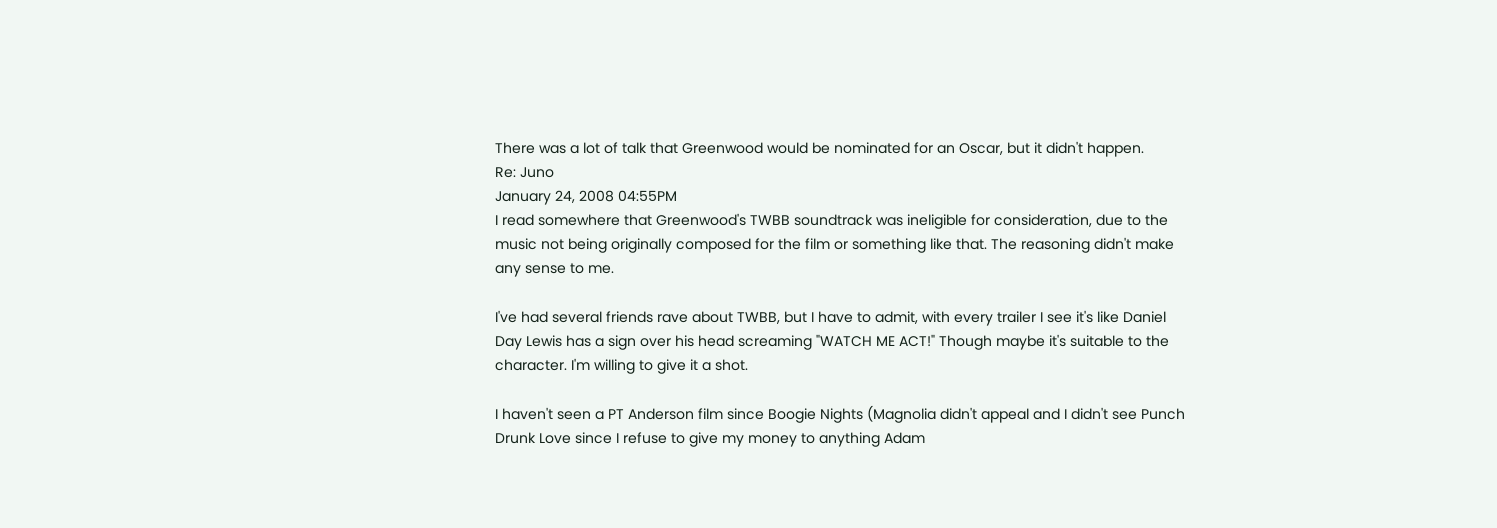There was a lot of talk that Greenwood would be nominated for an Oscar, but it didn't happen.
Re: Juno
January 24, 2008 04:55PM
I read somewhere that Greenwood's TWBB soundtrack was ineligible for consideration, due to the music not being originally composed for the film or something like that. The reasoning didn't make any sense to me.

I've had several friends rave about TWBB, but I have to admit, with every trailer I see it's like Daniel Day Lewis has a sign over his head screaming "WATCH ME ACT!" Though maybe it's suitable to the character. I'm willing to give it a shot.

I haven't seen a PT Anderson film since Boogie Nights (Magnolia didn't appeal and I didn't see Punch Drunk Love since I refuse to give my money to anything Adam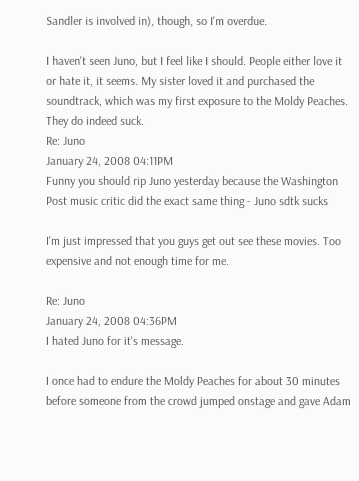Sandler is involved in), though, so I'm overdue.

I haven't seen Juno, but I feel like I should. People either love it or hate it, it seems. My sister loved it and purchased the soundtrack, which was my first exposure to the Moldy Peaches. They do indeed suck.
Re: Juno
January 24, 2008 04:11PM
Funny you should rip Juno yesterday because the Washington Post music critic did the exact same thing - Juno sdtk sucks

I'm just impressed that you guys get out see these movies. Too expensive and not enough time for me.

Re: Juno
January 24, 2008 04:36PM
I hated Juno for it's message.

I once had to endure the Moldy Peaches for about 30 minutes before someone from the crowd jumped onstage and gave Adam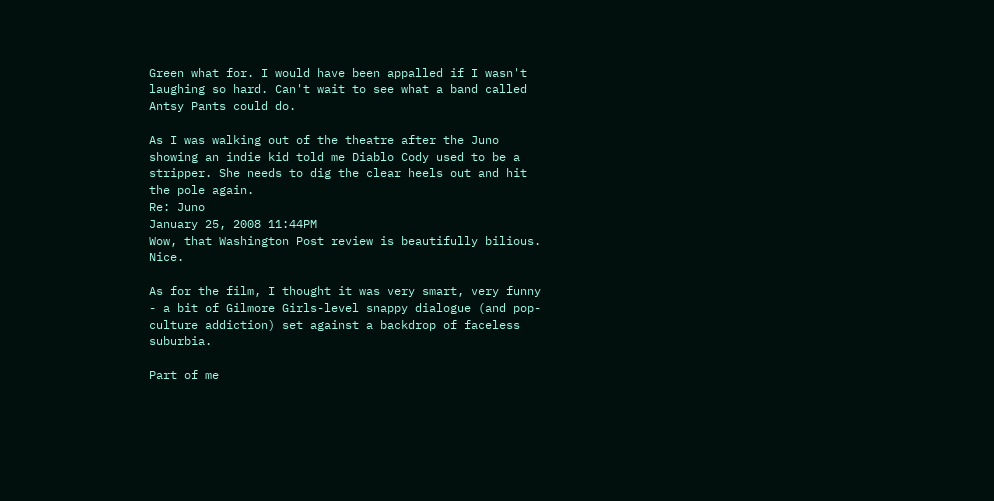Green what for. I would have been appalled if I wasn't laughing so hard. Can't wait to see what a band called Antsy Pants could do.

As I was walking out of the theatre after the Juno showing an indie kid told me Diablo Cody used to be a stripper. She needs to dig the clear heels out and hit the pole again.
Re: Juno
January 25, 2008 11:44PM
Wow, that Washington Post review is beautifully bilious. Nice.

As for the film, I thought it was very smart, very funny - a bit of Gilmore Girls-level snappy dialogue (and pop-culture addiction) set against a backdrop of faceless suburbia.

Part of me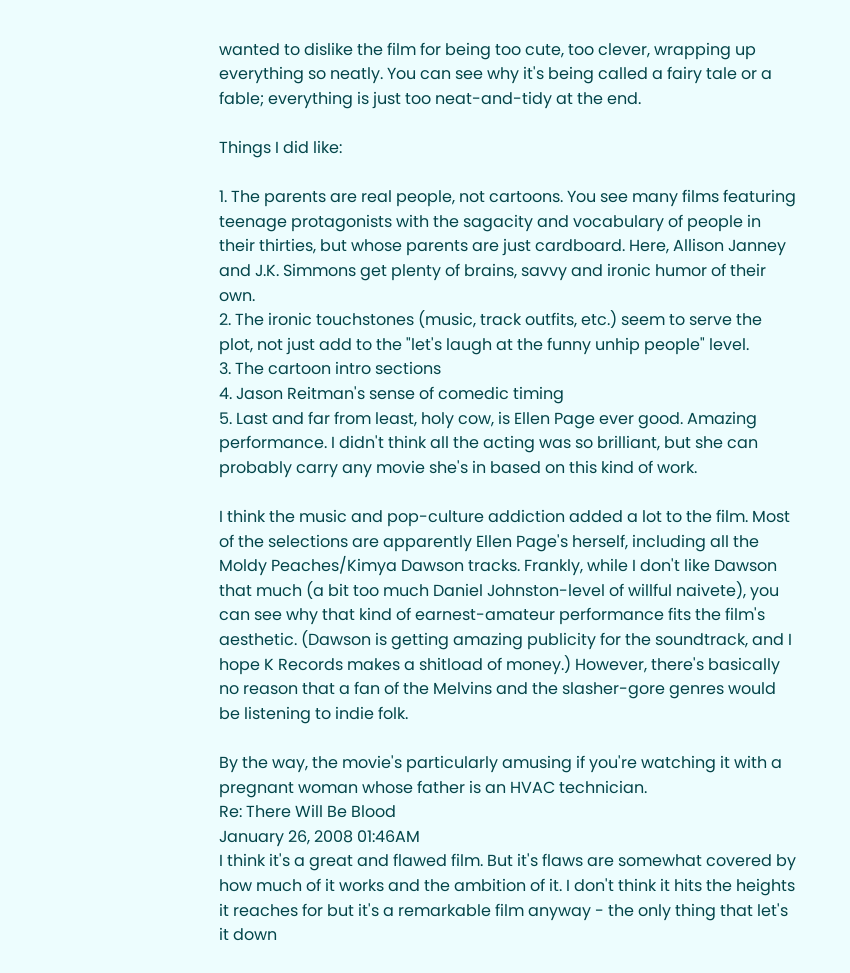wanted to dislike the film for being too cute, too clever, wrapping up everything so neatly. You can see why it's being called a fairy tale or a fable; everything is just too neat-and-tidy at the end.

Things I did like:

1. The parents are real people, not cartoons. You see many films featuring teenage protagonists with the sagacity and vocabulary of people in their thirties, but whose parents are just cardboard. Here, Allison Janney and J.K. Simmons get plenty of brains, savvy and ironic humor of their own.
2. The ironic touchstones (music, track outfits, etc.) seem to serve the plot, not just add to the "let's laugh at the funny unhip people" level.
3. The cartoon intro sections
4. Jason Reitman's sense of comedic timing
5. Last and far from least, holy cow, is Ellen Page ever good. Amazing performance. I didn't think all the acting was so brilliant, but she can probably carry any movie she's in based on this kind of work.

I think the music and pop-culture addiction added a lot to the film. Most of the selections are apparently Ellen Page's herself, including all the Moldy Peaches/Kimya Dawson tracks. Frankly, while I don't like Dawson that much (a bit too much Daniel Johnston-level of willful naivete), you can see why that kind of earnest-amateur performance fits the film's aesthetic. (Dawson is getting amazing publicity for the soundtrack, and I hope K Records makes a shitload of money.) However, there's basically no reason that a fan of the Melvins and the slasher-gore genres would be listening to indie folk.

By the way, the movie's particularly amusing if you're watching it with a pregnant woman whose father is an HVAC technician.
Re: There Will Be Blood
January 26, 2008 01:46AM
I think it's a great and flawed film. But it's flaws are somewhat covered by how much of it works and the ambition of it. I don't think it hits the heights it reaches for but it's a remarkable film anyway - the only thing that let's it down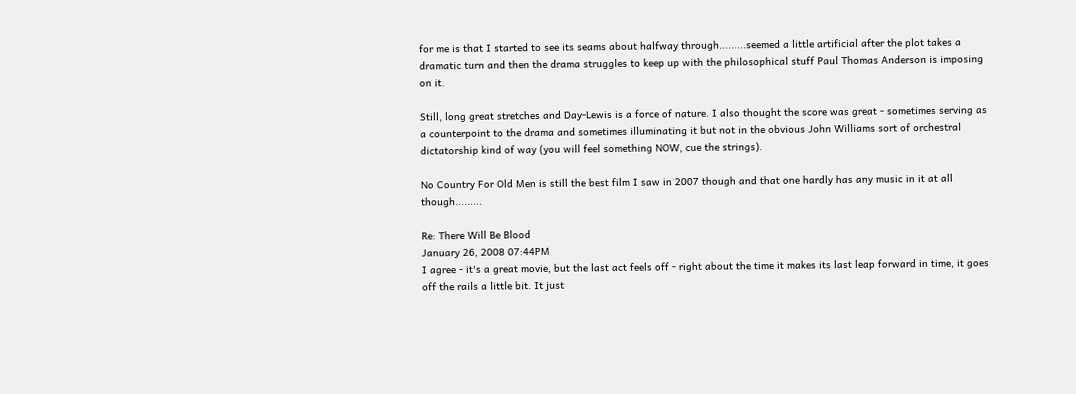for me is that I started to see its seams about halfway through.........seemed a little artificial after the plot takes a dramatic turn and then the drama struggles to keep up with the philosophical stuff Paul Thomas Anderson is imposing on it.

Still, long great stretches and Day-Lewis is a force of nature. I also thought the score was great - sometimes serving as a counterpoint to the drama and sometimes illuminating it but not in the obvious John Williams sort of orchestral dictatorship kind of way (you will feel something NOW, cue the strings).

No Country For Old Men is still the best film I saw in 2007 though and that one hardly has any music in it at all though.........

Re: There Will Be Blood
January 26, 2008 07:44PM
I agree - it's a great movie, but the last act feels off - right about the time it makes its last leap forward in time, it goes off the rails a little bit. It just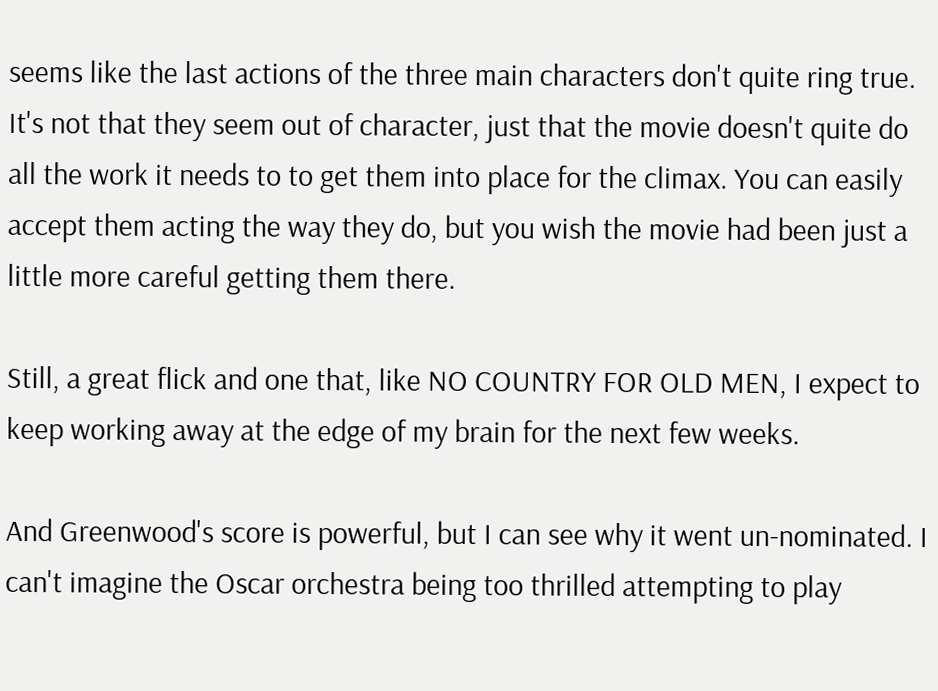seems like the last actions of the three main characters don't quite ring true. It's not that they seem out of character, just that the movie doesn't quite do all the work it needs to to get them into place for the climax. You can easily accept them acting the way they do, but you wish the movie had been just a little more careful getting them there.

Still, a great flick and one that, like NO COUNTRY FOR OLD MEN, I expect to keep working away at the edge of my brain for the next few weeks.

And Greenwood's score is powerful, but I can see why it went un-nominated. I can't imagine the Oscar orchestra being too thrilled attempting to play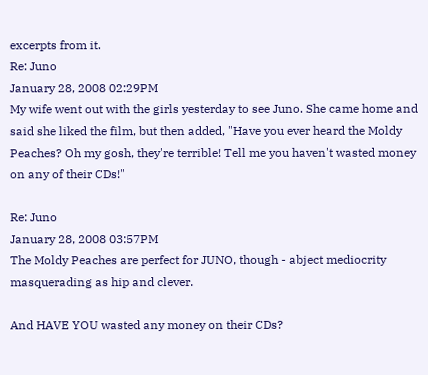excerpts from it.
Re: Juno
January 28, 2008 02:29PM
My wife went out with the girls yesterday to see Juno. She came home and said she liked the film, but then added, "Have you ever heard the Moldy Peaches? Oh my gosh, they're terrible! Tell me you haven't wasted money on any of their CDs!"

Re: Juno
January 28, 2008 03:57PM
The Moldy Peaches are perfect for JUNO, though - abject mediocrity masquerading as hip and clever.

And HAVE YOU wasted any money on their CDs?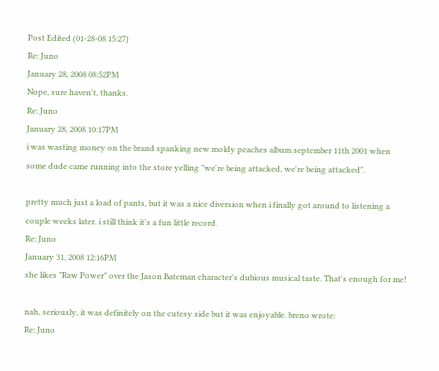Post Edited (01-28-08 15:27)
Re: Juno
January 28, 2008 08:52PM
Nope, sure haven't, thanks.
Re: Juno
January 28, 2008 10:17PM
i was wasting money on the brand spanking new moldy peaches album september 11th 2001 when some dude came running into the store yelling "we're being attacked, we're being attacked".

pretty much just a load of pants, but it was a nice diversion when i finally got around to listening a couple weeks later. i still think it's a fun little record.
Re: Juno
January 31, 2008 12:16PM
she likes "Raw Power" over the Jason Bateman character's dubious musical taste. That's enough for me!

nah, seriously, it was definitely on the cutesy side but it was enjoyable. breno wrote:
Re: Juno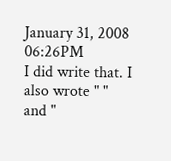January 31, 2008 06:26PM
I did write that. I also wrote " " and "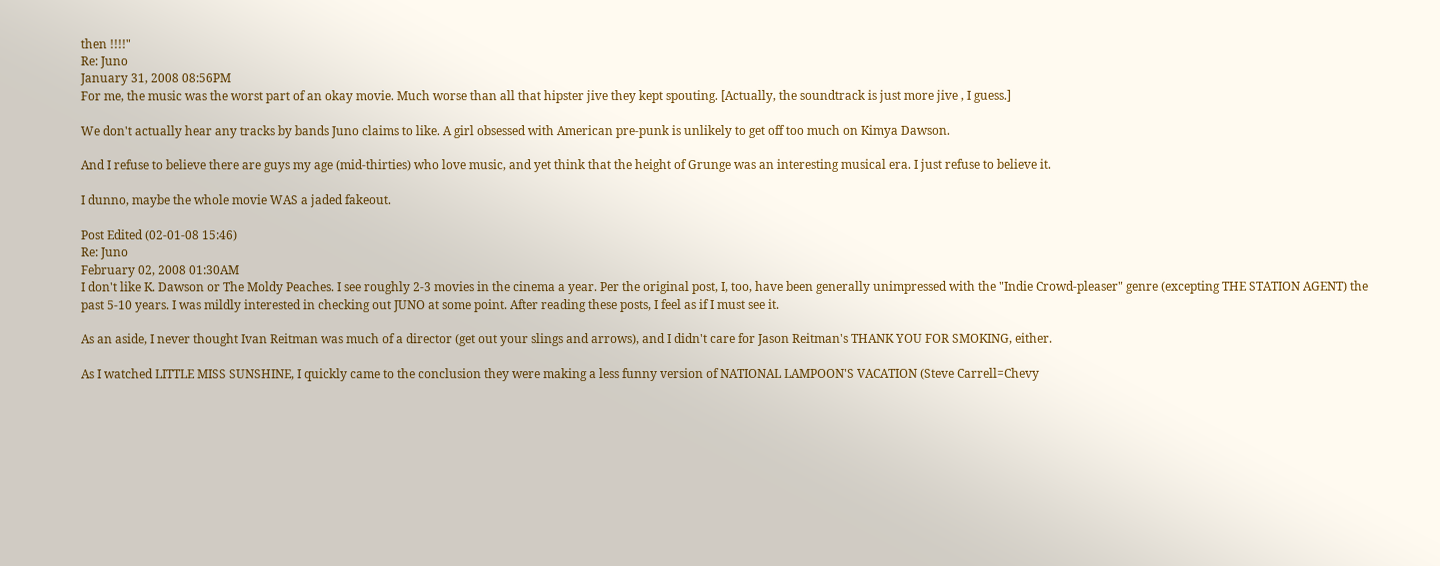then !!!!"
Re: Juno
January 31, 2008 08:56PM
For me, the music was the worst part of an okay movie. Much worse than all that hipster jive they kept spouting. [Actually, the soundtrack is just more jive , I guess.]

We don't actually hear any tracks by bands Juno claims to like. A girl obsessed with American pre-punk is unlikely to get off too much on Kimya Dawson.

And I refuse to believe there are guys my age (mid-thirties) who love music, and yet think that the height of Grunge was an interesting musical era. I just refuse to believe it.

I dunno, maybe the whole movie WAS a jaded fakeout.

Post Edited (02-01-08 15:46)
Re: Juno
February 02, 2008 01:30AM
I don't like K. Dawson or The Moldy Peaches. I see roughly 2-3 movies in the cinema a year. Per the original post, I, too, have been generally unimpressed with the "Indie Crowd-pleaser" genre (excepting THE STATION AGENT) the past 5-10 years. I was mildly interested in checking out JUNO at some point. After reading these posts, I feel as if I must see it.

As an aside, I never thought Ivan Reitman was much of a director (get out your slings and arrows), and I didn't care for Jason Reitman's THANK YOU FOR SMOKING, either.

As I watched LITTLE MISS SUNSHINE, I quickly came to the conclusion they were making a less funny version of NATIONAL LAMPOON'S VACATION (Steve Carrell=Chevy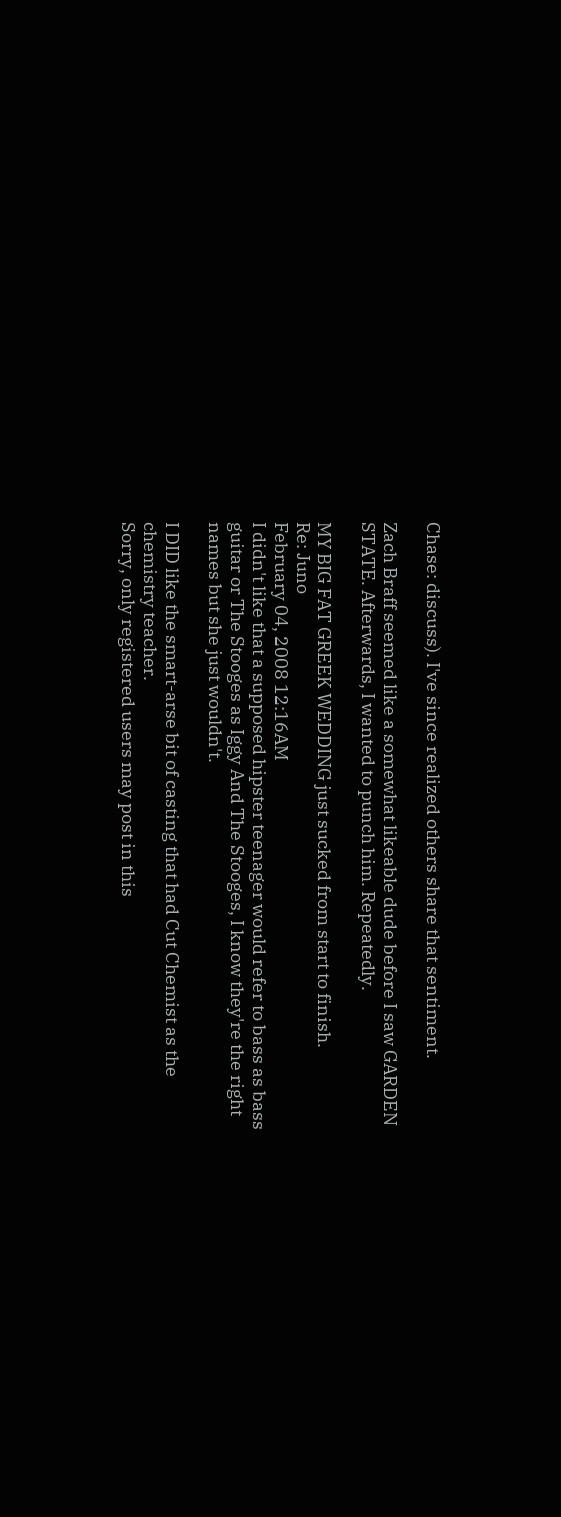Chase: discuss). I've since realized others share that sentiment.

Zach Braff seemed like a somewhat likeable dude before I saw GARDEN STATE. Afterwards, I wanted to punch him. Repeatedly.

MY BIG FAT GREEK WEDDING just sucked from start to finish.
Re: Juno
February 04, 2008 12:16AM
I didn't like that a supposed hipster teenager would refer to bass as bass guitar or The Stooges as Iggy And The Stooges, I know they're the right names but she just wouldn't.

I DID like the smart-arse bit of casting that had Cut Chemist as the chemistry teacher.
Sorry, only registered users may post in this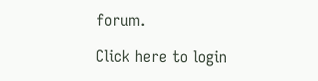forum.

Click here to login